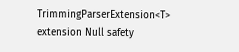TrimmingParserExtension<T> extension Null safety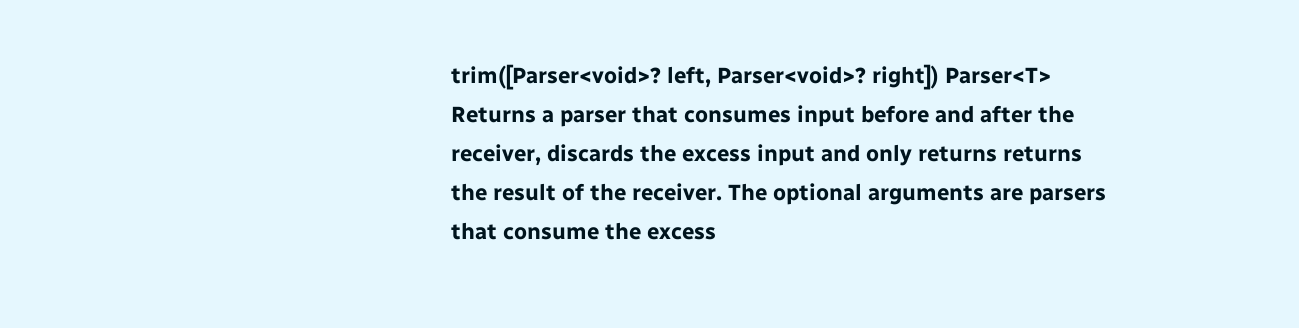trim([Parser<void>? left, Parser<void>? right]) Parser<T>
Returns a parser that consumes input before and after the receiver, discards the excess input and only returns returns the result of the receiver. The optional arguments are parsers that consume the excess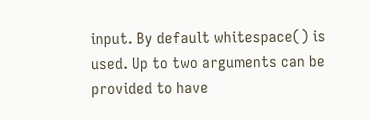input. By default whitespace() is used. Up to two arguments can be provided to have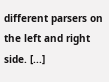different parsers on the left and right side. [...]